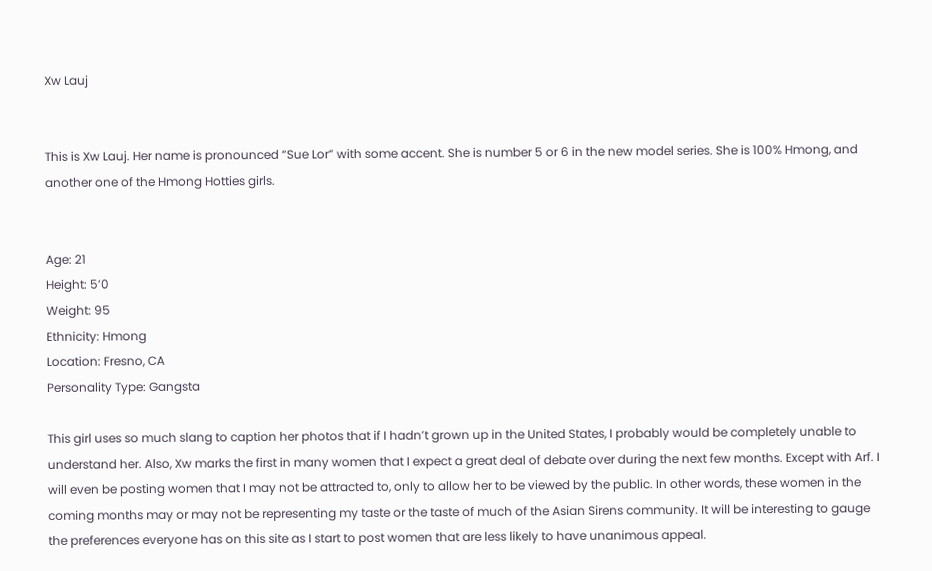Xw Lauj


This is Xw Lauj. Her name is pronounced “Sue Lor” with some accent. She is number 5 or 6 in the new model series. She is 100% Hmong, and another one of the Hmong Hotties girls.


Age: 21
Height: 5’0
Weight: 95
Ethnicity: Hmong
Location: Fresno, CA
Personality Type: Gangsta

This girl uses so much slang to caption her photos that if I hadn’t grown up in the United States, I probably would be completely unable to understand her. Also, Xw marks the first in many women that I expect a great deal of debate over during the next few months. Except with Arf. I will even be posting women that I may not be attracted to, only to allow her to be viewed by the public. In other words, these women in the coming months may or may not be representing my taste or the taste of much of the Asian Sirens community. It will be interesting to gauge the preferences everyone has on this site as I start to post women that are less likely to have unanimous appeal.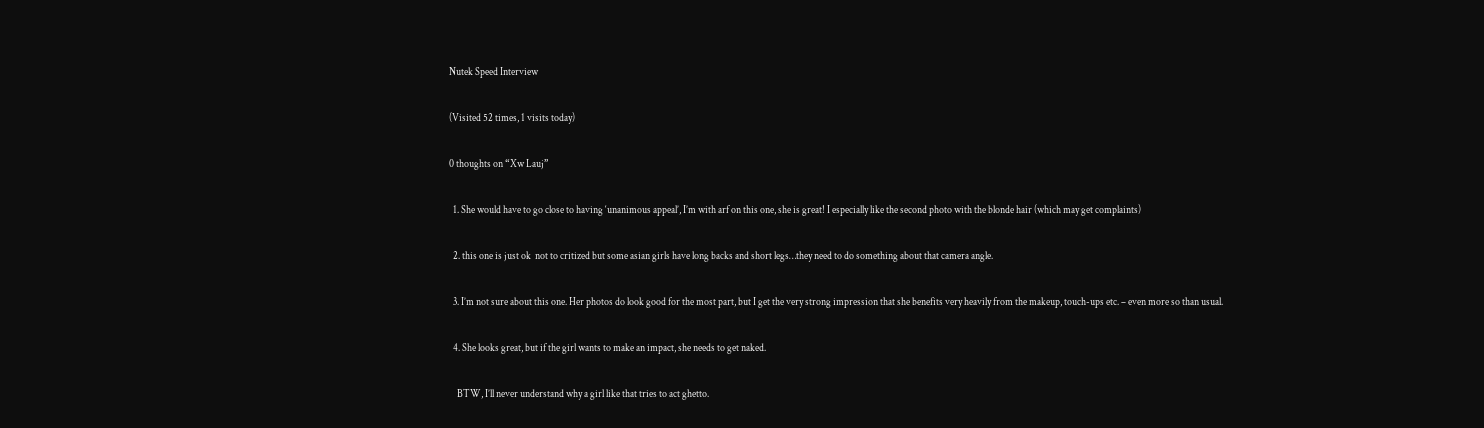Nutek Speed Interview

(Visited 52 times, 1 visits today)

0 thoughts on “Xw Lauj”

  1. She would have to go close to having ‘unanimous appeal’, I’m with arf on this one, she is great! I especially like the second photo with the blonde hair (which may get complaints)

  2. this one is just ok  not to critized but some asian girls have long backs and short legs…they need to do something about that camera angle.

  3. I’m not sure about this one. Her photos do look good for the most part, but I get the very strong impression that she benefits very heavily from the makeup, touch-ups etc. – even more so than usual.

  4. She looks great, but if the girl wants to make an impact, she needs to get naked.

    BTW, I’ll never understand why a girl like that tries to act ghetto.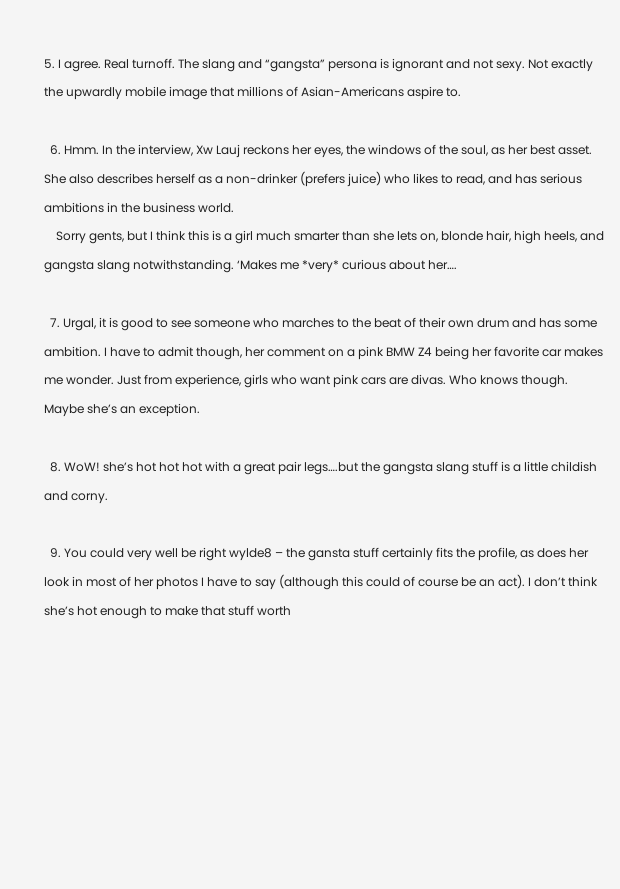5. I agree. Real turnoff. The slang and “gangsta” persona is ignorant and not sexy. Not exactly the upwardly mobile image that millions of Asian-Americans aspire to.

  6. Hmm. In the interview, Xw Lauj reckons her eyes, the windows of the soul, as her best asset. She also describes herself as a non-drinker (prefers juice) who likes to read, and has serious ambitions in the business world.
    Sorry gents, but I think this is a girl much smarter than she lets on, blonde hair, high heels, and gangsta slang notwithstanding. ‘Makes me *very* curious about her….

  7. Urgal, it is good to see someone who marches to the beat of their own drum and has some ambition. I have to admit though, her comment on a pink BMW Z4 being her favorite car makes me wonder. Just from experience, girls who want pink cars are divas. Who knows though. Maybe she’s an exception.

  8. WoW! she’s hot hot hot with a great pair legs….but the gangsta slang stuff is a little childish and corny.

  9. You could very well be right wylde8 – the gansta stuff certainly fits the profile, as does her look in most of her photos I have to say (although this could of course be an act). I don’t think she’s hot enough to make that stuff worth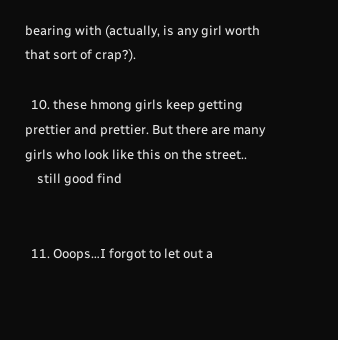bearing with (actually, is any girl worth that sort of crap?).

  10. these hmong girls keep getting prettier and prettier. But there are many girls who look like this on the street..
    still good find


  11. Ooops…I forgot to let out a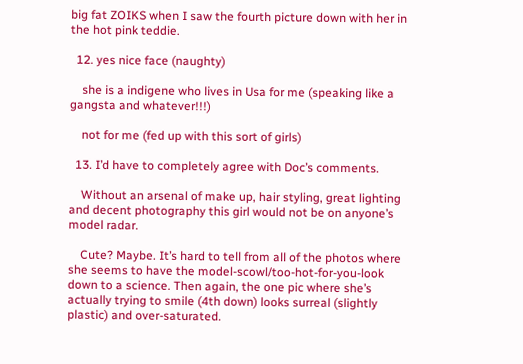big fat ZOIKS when I saw the fourth picture down with her in the hot pink teddie.

  12. yes nice face (naughty)

    she is a indigene who lives in Usa for me (speaking like a gangsta and whatever!!!)

    not for me (fed up with this sort of girls)

  13. I’d have to completely agree with Doc’s comments.

    Without an arsenal of make up, hair styling, great lighting and decent photography this girl would not be on anyone’s model radar.

    Cute? Maybe. It’s hard to tell from all of the photos where she seems to have the model-scowl/too-hot-for-you-look down to a science. Then again, the one pic where she’s actually trying to smile (4th down) looks surreal (slightly plastic) and over-saturated.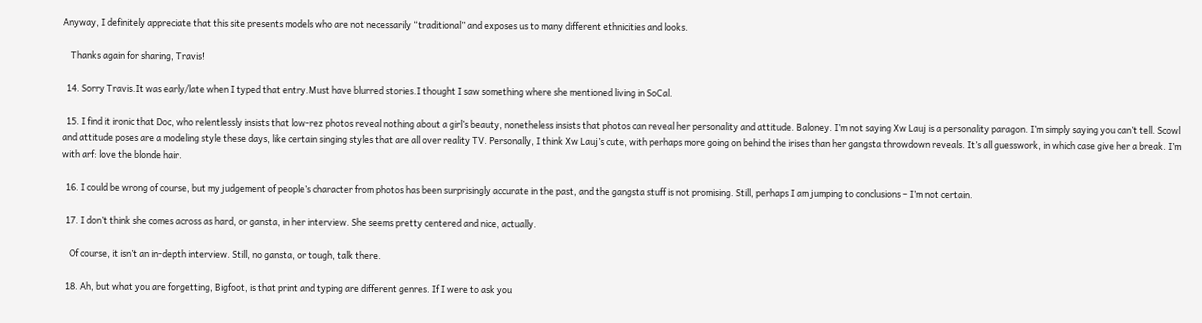Anyway, I definitely appreciate that this site presents models who are not necessarily “traditional” and exposes us to many different ethnicities and looks.

    Thanks again for sharing, Travis!

  14. Sorry Travis.It was early/late when I typed that entry.Must have blurred stories.I thought I saw something where she mentioned living in SoCal.

  15. I find it ironic that Doc, who relentlessly insists that low-rez photos reveal nothing about a girl’s beauty, nonetheless insists that photos can reveal her personality and attitude. Baloney. I’m not saying Xw Lauj is a personality paragon. I’m simply saying you can’t tell. Scowl and attitude poses are a modeling style these days, like certain singing styles that are all over reality TV. Personally, I think Xw Lauj’s cute, with perhaps more going on behind the irises than her gangsta throwdown reveals. It’s all guesswork, in which case give her a break. I’m with arf: love the blonde hair.

  16. I could be wrong of course, but my judgement of people’s character from photos has been surprisingly accurate in the past, and the gangsta stuff is not promising. Still, perhaps I am jumping to conclusions – I’m not certain.

  17. I don’t think she comes across as hard, or gansta, in her interview. She seems pretty centered and nice, actually.

    Of course, it isn’t an in-depth interview. Still, no gansta, or tough, talk there.

  18. Ah, but what you are forgetting, Bigfoot, is that print and typing are different genres. If I were to ask you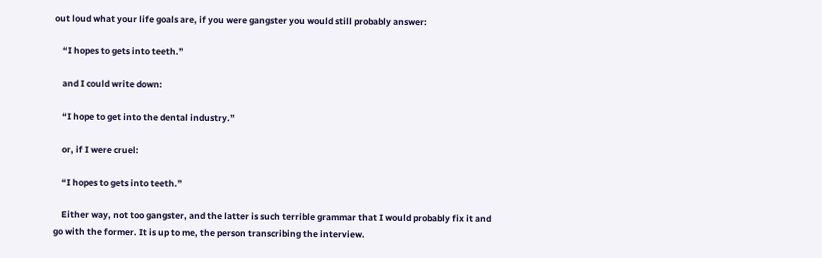out loud what your life goals are, if you were gangster you would still probably answer:

    “I hopes to gets into teeth.”

    and I could write down:

    “I hope to get into the dental industry.”

    or, if I were cruel:

    “I hopes to gets into teeth.”

    Either way, not too gangster, and the latter is such terrible grammar that I would probably fix it and go with the former. It is up to me, the person transcribing the interview.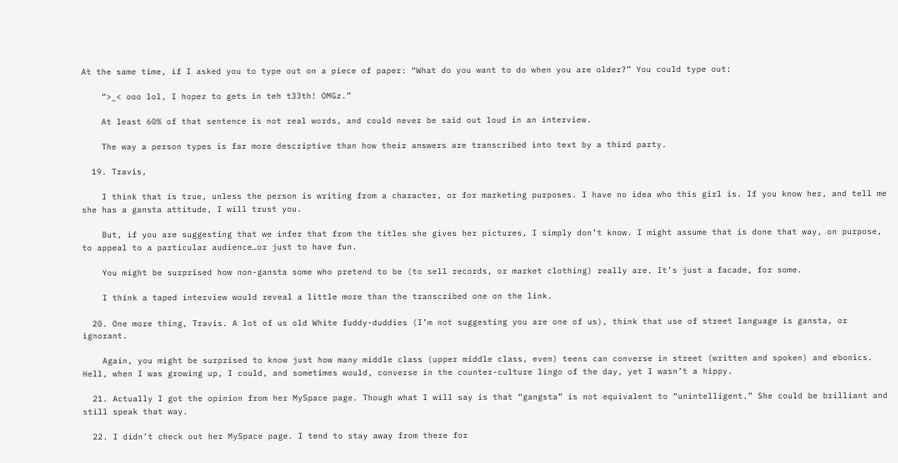At the same time, if I asked you to type out on a piece of paper: “What do you want to do when you are older?” You could type out:

    “>_< ooo lol, I hopez to gets in teh t33th! OMGz.”

    At least 60% of that sentence is not real words, and could never be said out loud in an interview.

    The way a person types is far more descriptive than how their answers are transcribed into text by a third party.

  19. Travis,

    I think that is true, unless the person is writing from a character, or for marketing purposes. I have no idea who this girl is. If you know her, and tell me she has a gansta attitude, I will trust you.

    But, if you are suggesting that we infer that from the titles she gives her pictures, I simply don’t know. I might assume that is done that way, on purpose, to appeal to a particular audience…or just to have fun.

    You might be surprised how non-gansta some who pretend to be (to sell records, or market clothing) really are. It’s just a facade, for some.

    I think a taped interview would reveal a little more than the transcribed one on the link.

  20. One more thing, Travis. A lot of us old White fuddy-duddies (I’m not suggesting you are one of us), think that use of street language is gansta, or ignorant.

    Again, you might be surprised to know just how many middle class (upper middle class, even) teens can converse in street (written and spoken) and ebonics. Hell, when I was growing up, I could, and sometimes would, converse in the counter-culture lingo of the day, yet I wasn’t a hippy.

  21. Actually I got the opinion from her MySpace page. Though what I will say is that “gangsta” is not equivalent to “unintelligent.” She could be brilliant and still speak that way.

  22. I didn’t check out her MySpace page. I tend to stay away from there for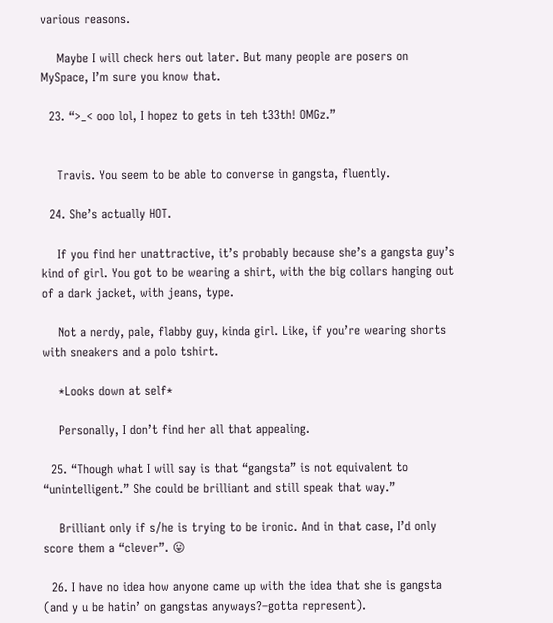various reasons.

    Maybe I will check hers out later. But many people are posers on MySpace, I’m sure you know that.

  23. “>_< ooo lol, I hopez to gets in teh t33th! OMGz.”


    Travis. You seem to be able to converse in gangsta, fluently.

  24. She’s actually HOT.

    If you find her unattractive, it’s probably because she’s a gangsta guy’s kind of girl. You got to be wearing a shirt, with the big collars hanging out of a dark jacket, with jeans, type.

    Not a nerdy, pale, flabby guy, kinda girl. Like, if you’re wearing shorts with sneakers and a polo tshirt.

    *Looks down at self*

    Personally, I don’t find her all that appealing.

  25. “Though what I will say is that “gangsta” is not equivalent to “unintelligent.” She could be brilliant and still speak that way.”

    Brilliant only if s/he is trying to be ironic. And in that case, I’d only score them a “clever”. 😛

  26. I have no idea how anyone came up with the idea that she is gangsta (and y u be hatin’ on gangstas anyways?–gotta represent).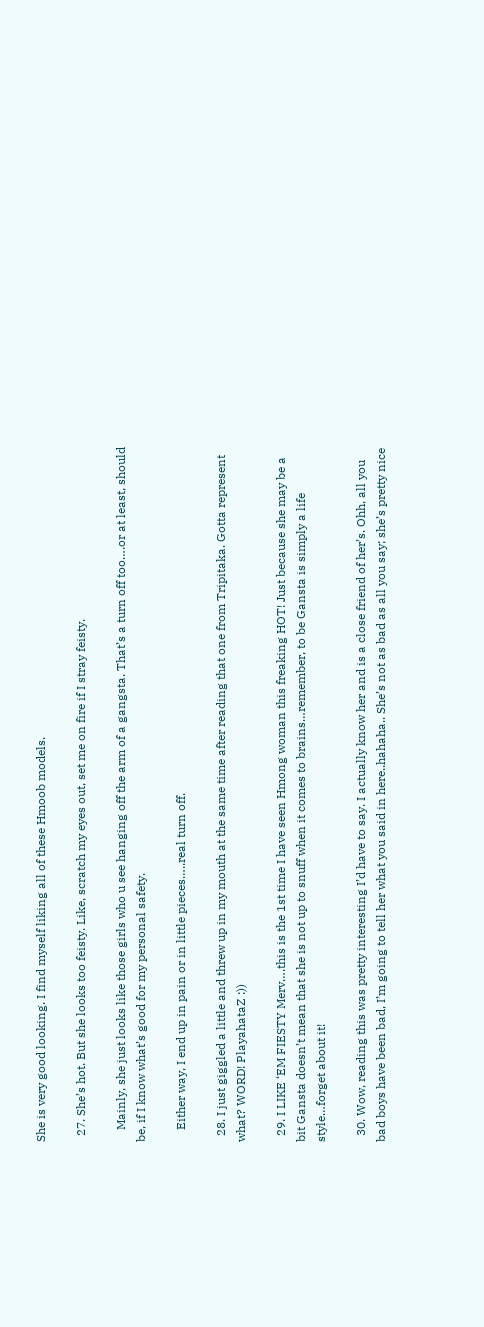She is very good looking. I find myself liking all of these Hmoob models.

  27. She’s hot. But she looks too feisty. Like, scratch my eyes out, set me on fire if I stray feisty.

    Mainly, she just looks like those girls who u see hanging off the arm of a gangsta. That’s a turn off too….or at least, should be, if I know what’s good for my personal safety.

    Either way, I end up in pain or in little pieces…..real turn off.

  28. I just giggled a little and threw up in my mouth at the same time after reading that one from Tripitaka. Gotta represent what? WORD! PlayahataZ :))

  29. I LIKE ‘EM FIESTY Merv….this is the 1st time I have seen Hmong woman this freaking HOT! Just because she may be a bit Gansta doesn’t mean that she is not up to snuff when it comes to brains…remember, to be Gansta is simply a life style…forget about it!

  30. Wow, reading this was pretty interesting I’d have to say. I actually know her and is a close friend of her’s. Ohh, all you bad boys have been bad, I’m going to tell her what you said in here..hahaha.. She’s not as bad as all you say; she’s pretty nice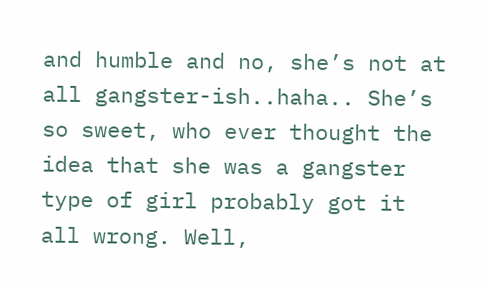and humble and no, she’s not at all gangster-ish..haha.. She’s so sweet, who ever thought the idea that she was a gangster type of girl probably got it all wrong. Well,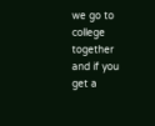we go to college together and if you get a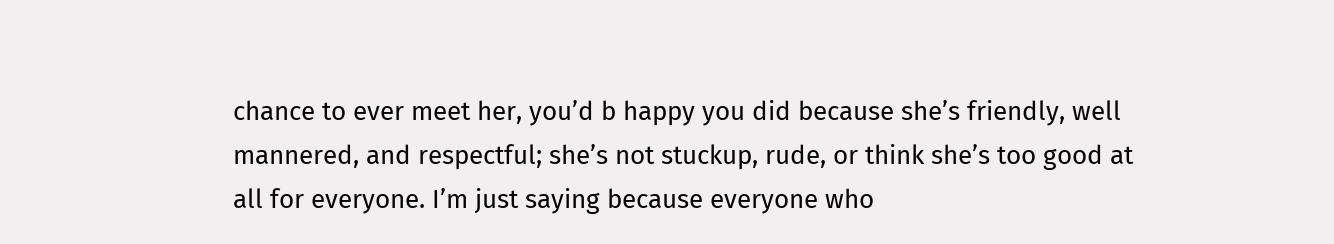chance to ever meet her, you’d b happy you did because she’s friendly, well mannered, and respectful; she’s not stuckup, rude, or think she’s too good at all for everyone. I’m just saying because everyone who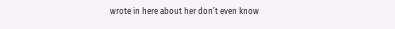wrote in here about her don’t even know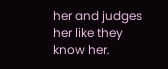her and judges her like they know her.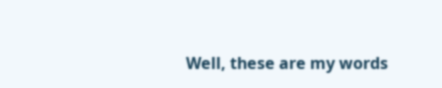Well, these are my words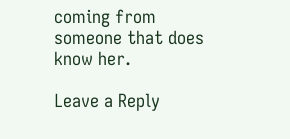coming from someone that does know her.

Leave a Reply